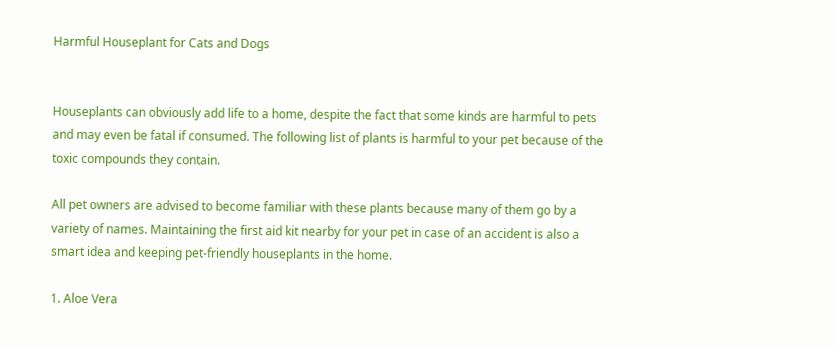Harmful Houseplant for Cats and Dogs


Houseplants can obviously add life to a home, despite the fact that some kinds are harmful to pets and may even be fatal if consumed. The following list of plants is harmful to your pet because of the toxic compounds they contain.

All pet owners are advised to become familiar with these plants because many of them go by a variety of names. Maintaining the first aid kit nearby for your pet in case of an accident is also a smart idea and keeping pet-friendly houseplants in the home.

1. Aloe Vera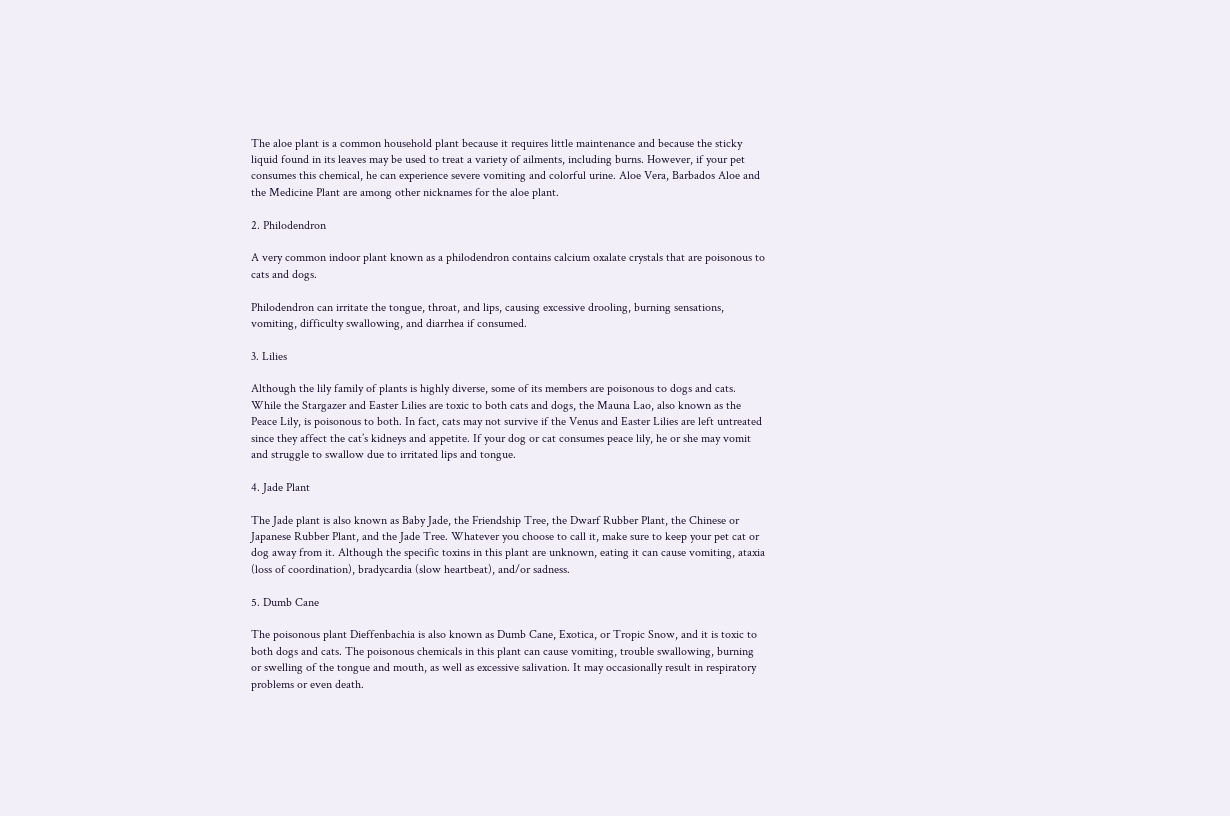The aloe plant is a common household plant because it requires little maintenance and because the sticky liquid found in its leaves may be used to treat a variety of ailments, including burns. However, if your pet consumes this chemical, he can experience severe vomiting and colorful urine. Aloe Vera, Barbados Aloe and the Medicine Plant are among other nicknames for the aloe plant.

2. Philodendron

A very common indoor plant known as a philodendron contains calcium oxalate crystals that are poisonous to cats and dogs.

Philodendron can irritate the tongue, throat, and lips, causing excessive drooling, burning sensations, vomiting, difficulty swallowing, and diarrhea if consumed.

3. Lilies

Although the lily family of plants is highly diverse, some of its members are poisonous to dogs and cats. While the Stargazer and Easter Lilies are toxic to both cats and dogs, the Mauna Lao, also known as the Peace Lily, is poisonous to both. In fact, cats may not survive if the Venus and Easter Lilies are left untreated since they affect the cat’s kidneys and appetite. If your dog or cat consumes peace lily, he or she may vomit and struggle to swallow due to irritated lips and tongue.

4. Jade Plant

The Jade plant is also known as Baby Jade, the Friendship Tree, the Dwarf Rubber Plant, the Chinese or Japanese Rubber Plant, and the Jade Tree. Whatever you choose to call it, make sure to keep your pet cat or dog away from it. Although the specific toxins in this plant are unknown, eating it can cause vomiting, ataxia (loss of coordination), bradycardia (slow heartbeat), and/or sadness.

5. Dumb Cane

The poisonous plant Dieffenbachia is also known as Dumb Cane, Exotica, or Tropic Snow, and it is toxic to both dogs and cats. The poisonous chemicals in this plant can cause vomiting, trouble swallowing, burning or swelling of the tongue and mouth, as well as excessive salivation. It may occasionally result in respiratory problems or even death.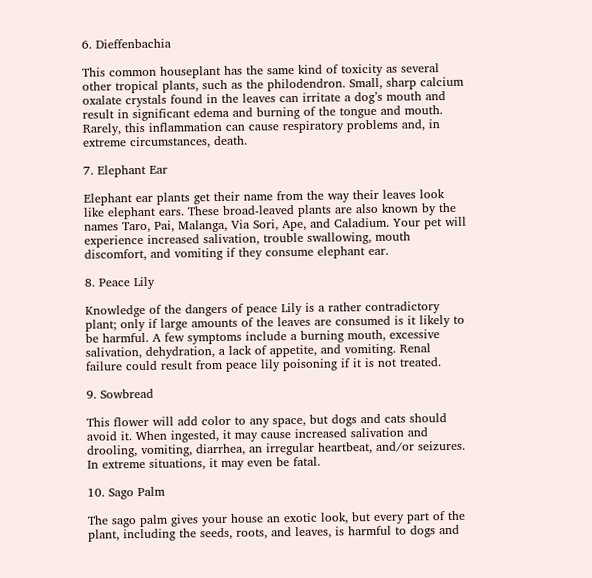6. Dieffenbachia

This common houseplant has the same kind of toxicity as several other tropical plants, such as the philodendron. Small, sharp calcium oxalate crystals found in the leaves can irritate a dog’s mouth and result in significant edema and burning of the tongue and mouth. Rarely, this inflammation can cause respiratory problems and, in extreme circumstances, death.

7. Elephant Ear

Elephant ear plants get their name from the way their leaves look like elephant ears. These broad-leaved plants are also known by the names Taro, Pai, Malanga, Via Sori, Ape, and Caladium. Your pet will experience increased salivation, trouble swallowing, mouth discomfort, and vomiting if they consume elephant ear.

8. Peace Lily

Knowledge of the dangers of peace Lily is a rather contradictory plant; only if large amounts of the leaves are consumed is it likely to be harmful. A few symptoms include a burning mouth, excessive salivation, dehydration, a lack of appetite, and vomiting. Renal failure could result from peace lily poisoning if it is not treated.

9. Sowbread

This flower will add color to any space, but dogs and cats should avoid it. When ingested, it may cause increased salivation and drooling, vomiting, diarrhea, an irregular heartbeat, and/or seizures. In extreme situations, it may even be fatal.

10. Sago Palm

The sago palm gives your house an exotic look, but every part of the plant, including the seeds, roots, and leaves, is harmful to dogs and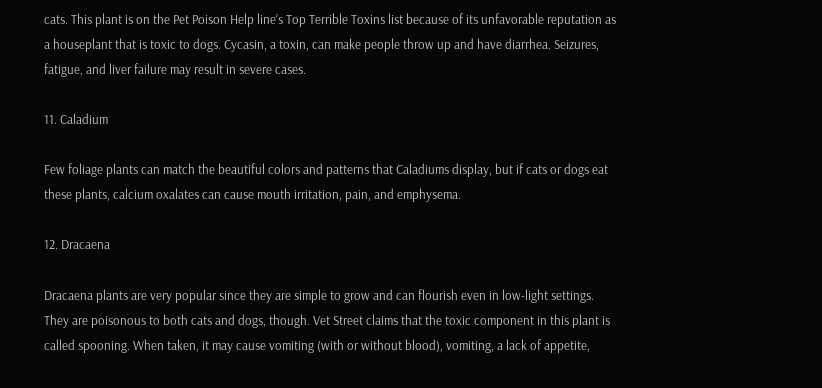cats. This plant is on the Pet Poison Help line’s Top Terrible Toxins list because of its unfavorable reputation as a houseplant that is toxic to dogs. Cycasin, a toxin, can make people throw up and have diarrhea. Seizures, fatigue, and liver failure may result in severe cases.

11. Caladium

Few foliage plants can match the beautiful colors and patterns that Caladiums display, but if cats or dogs eat these plants, calcium oxalates can cause mouth irritation, pain, and emphysema.

12. Dracaena

Dracaena plants are very popular since they are simple to grow and can flourish even in low-light settings. They are poisonous to both cats and dogs, though. Vet Street claims that the toxic component in this plant is called spooning. When taken, it may cause vomiting (with or without blood), vomiting, a lack of appetite,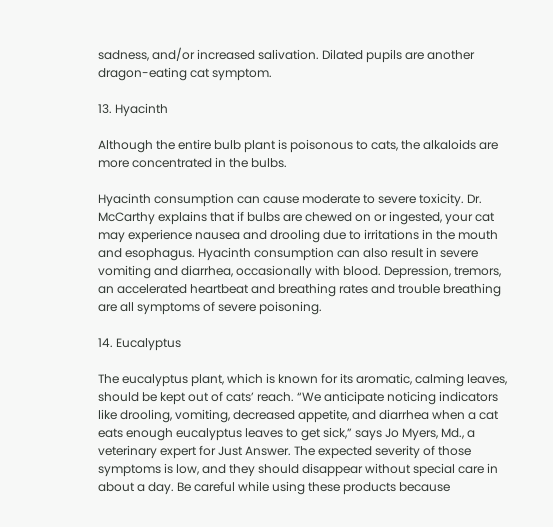sadness, and/or increased salivation. Dilated pupils are another dragon-eating cat symptom.

13. Hyacinth

Although the entire bulb plant is poisonous to cats, the alkaloids are more concentrated in the bulbs.

Hyacinth consumption can cause moderate to severe toxicity. Dr. McCarthy explains that if bulbs are chewed on or ingested, your cat may experience nausea and drooling due to irritations in the mouth and esophagus. Hyacinth consumption can also result in severe vomiting and diarrhea, occasionally with blood. Depression, tremors, an accelerated heartbeat and breathing rates and trouble breathing are all symptoms of severe poisoning.

14. Eucalyptus

The eucalyptus plant, which is known for its aromatic, calming leaves, should be kept out of cats’ reach. “We anticipate noticing indicators like drooling, vomiting, decreased appetite, and diarrhea when a cat eats enough eucalyptus leaves to get sick,” says Jo Myers, Md., a veterinary expert for Just Answer. The expected severity of those symptoms is low, and they should disappear without special care in about a day. Be careful while using these products because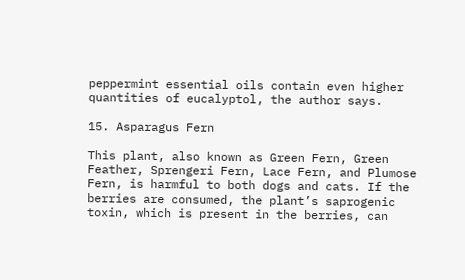peppermint essential oils contain even higher quantities of eucalyptol, the author says.

15. Asparagus Fern

This plant, also known as Green Fern, Green Feather, Sprengeri Fern, Lace Fern, and Plumose Fern, is harmful to both dogs and cats. If the berries are consumed, the plant’s saprogenic toxin, which is present in the berries, can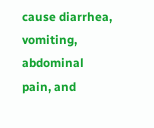cause diarrhea, vomiting, abdominal pain, and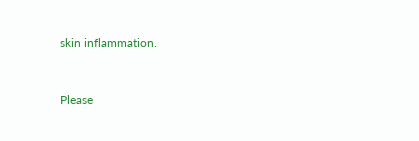skin inflammation.


Please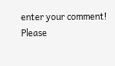enter your comment!
Please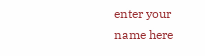enter your name here